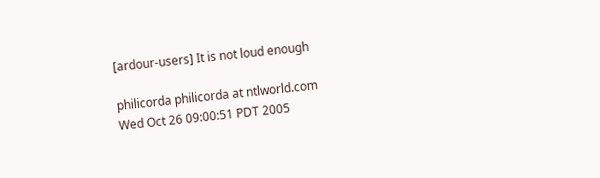[ardour-users] It is not loud enough

philicorda philicorda at ntlworld.com
Wed Oct 26 09:00:51 PDT 2005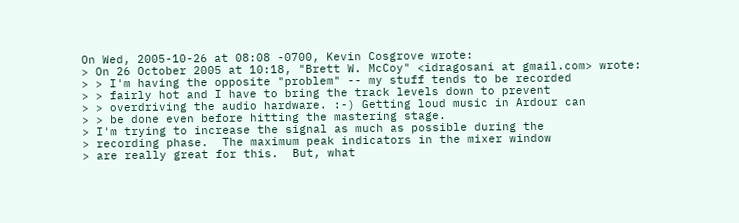On Wed, 2005-10-26 at 08:08 -0700, Kevin Cosgrove wrote:
> On 26 October 2005 at 10:18, "Brett W. McCoy" <idragosani at gmail.com> wrote:
> > I'm having the opposite "problem" -- my stuff tends to be recorded
> > fairly hot and I have to bring the track levels down to prevent
> > overdriving the audio hardware. :-) Getting loud music in Ardour can
> > be done even before hitting the mastering stage.
> I'm trying to increase the signal as much as possible during the
> recording phase.  The maximum peak indicators in the mixer window
> are really great for this.  But, what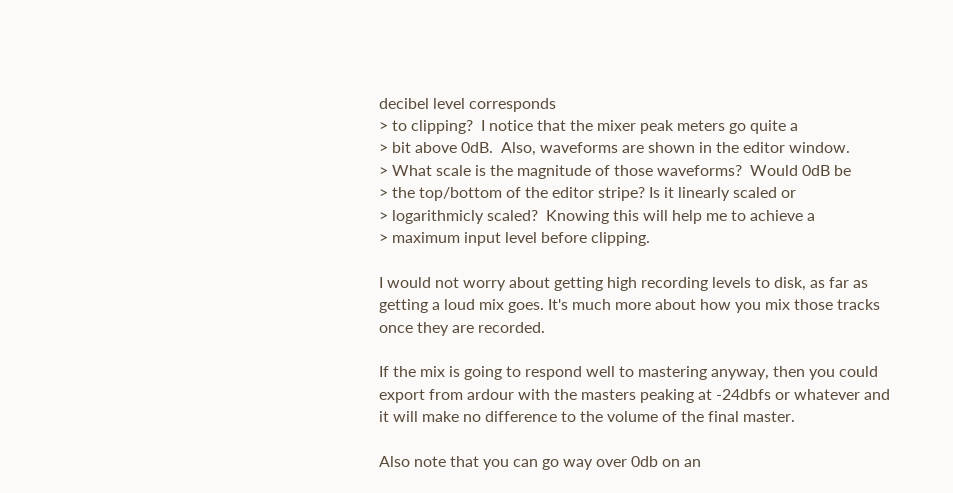decibel level corresponds
> to clipping?  I notice that the mixer peak meters go quite a
> bit above 0dB.  Also, waveforms are shown in the editor window.
> What scale is the magnitude of those waveforms?  Would 0dB be
> the top/bottom of the editor stripe? Is it linearly scaled or
> logarithmicly scaled?  Knowing this will help me to achieve a
> maximum input level before clipping.

I would not worry about getting high recording levels to disk, as far as
getting a loud mix goes. It's much more about how you mix those tracks
once they are recorded.

If the mix is going to respond well to mastering anyway, then you could
export from ardour with the masters peaking at -24dbfs or whatever and
it will make no difference to the volume of the final master.

Also note that you can go way over 0db on an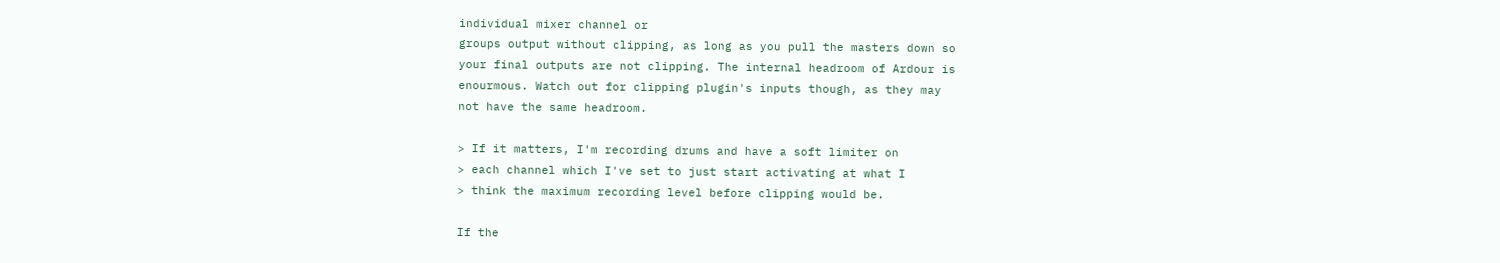individual mixer channel or
groups output without clipping, as long as you pull the masters down so
your final outputs are not clipping. The internal headroom of Ardour is
enourmous. Watch out for clipping plugin's inputs though, as they may
not have the same headroom.

> If it matters, I'm recording drums and have a soft limiter on
> each channel which I've set to just start activating at what I
> think the maximum recording level before clipping would be.

If the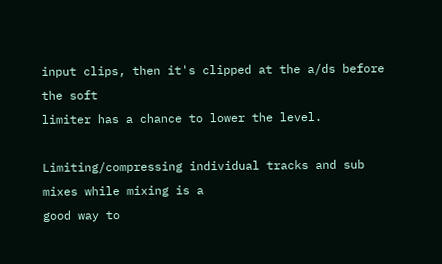input clips, then it's clipped at the a/ds before the soft
limiter has a chance to lower the level.

Limiting/compressing individual tracks and sub mixes while mixing is a
good way to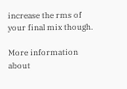increase the rms of your final mix though.

More information about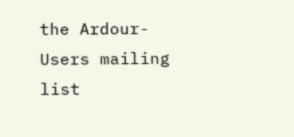the Ardour-Users mailing list